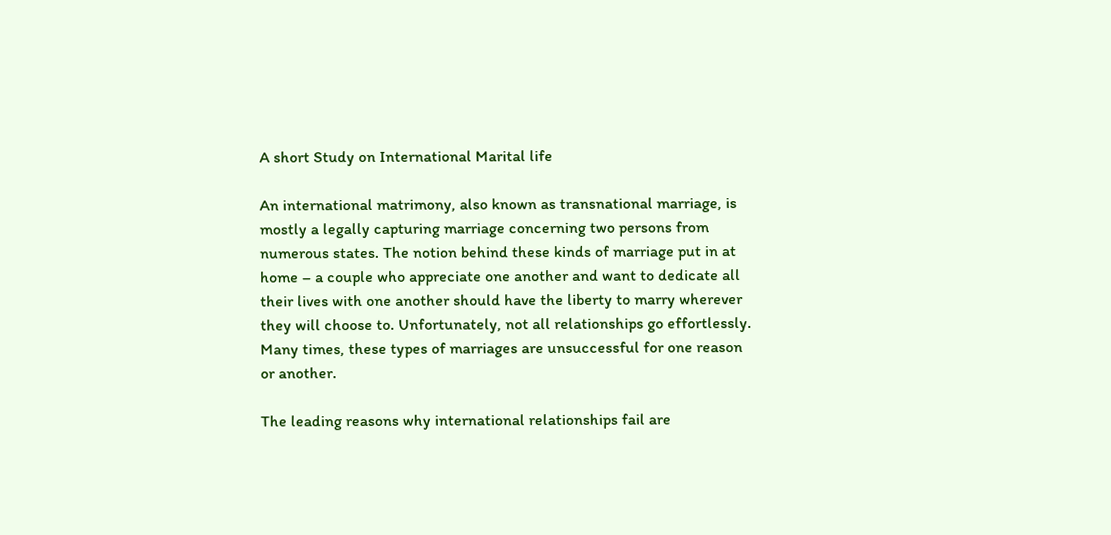A short Study on International Marital life

An international matrimony, also known as transnational marriage, is mostly a legally capturing marriage concerning two persons from numerous states. The notion behind these kinds of marriage put in at home – a couple who appreciate one another and want to dedicate all their lives with one another should have the liberty to marry wherever they will choose to. Unfortunately, not all relationships go effortlessly. Many times, these types of marriages are unsuccessful for one reason or another.

The leading reasons why international relationships fail are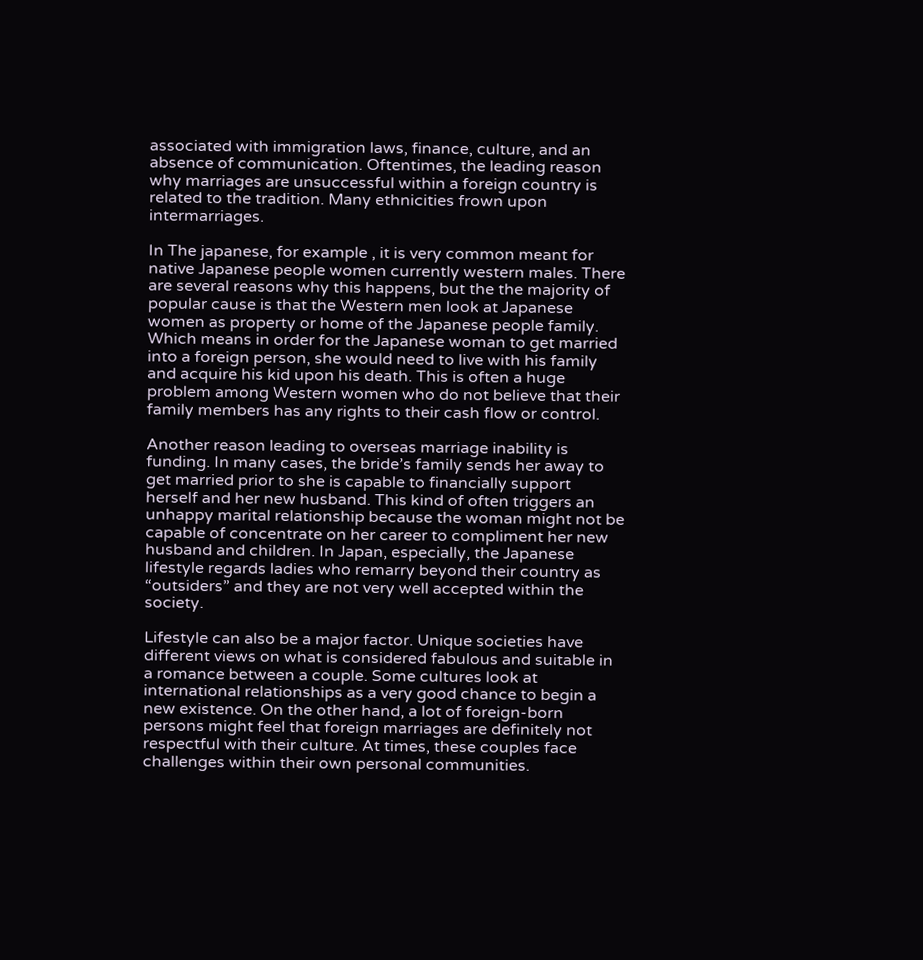associated with immigration laws, finance, culture, and an absence of communication. Oftentimes, the leading reason why marriages are unsuccessful within a foreign country is related to the tradition. Many ethnicities frown upon intermarriages.

In The japanese, for example , it is very common meant for native Japanese people women currently western males. There are several reasons why this happens, but the the majority of popular cause is that the Western men look at Japanese women as property or home of the Japanese people family. Which means in order for the Japanese woman to get married into a foreign person, she would need to live with his family and acquire his kid upon his death. This is often a huge problem among Western women who do not believe that their family members has any rights to their cash flow or control.

Another reason leading to overseas marriage inability is funding. In many cases, the bride’s family sends her away to get married prior to she is capable to financially support herself and her new husband. This kind of often triggers an unhappy marital relationship because the woman might not be capable of concentrate on her career to compliment her new husband and children. In Japan, especially, the Japanese lifestyle regards ladies who remarry beyond their country as “outsiders” and they are not very well accepted within the society.

Lifestyle can also be a major factor. Unique societies have different views on what is considered fabulous and suitable in a romance between a couple. Some cultures look at international relationships as a very good chance to begin a new existence. On the other hand, a lot of foreign-born persons might feel that foreign marriages are definitely not respectful with their culture. At times, these couples face challenges within their own personal communities.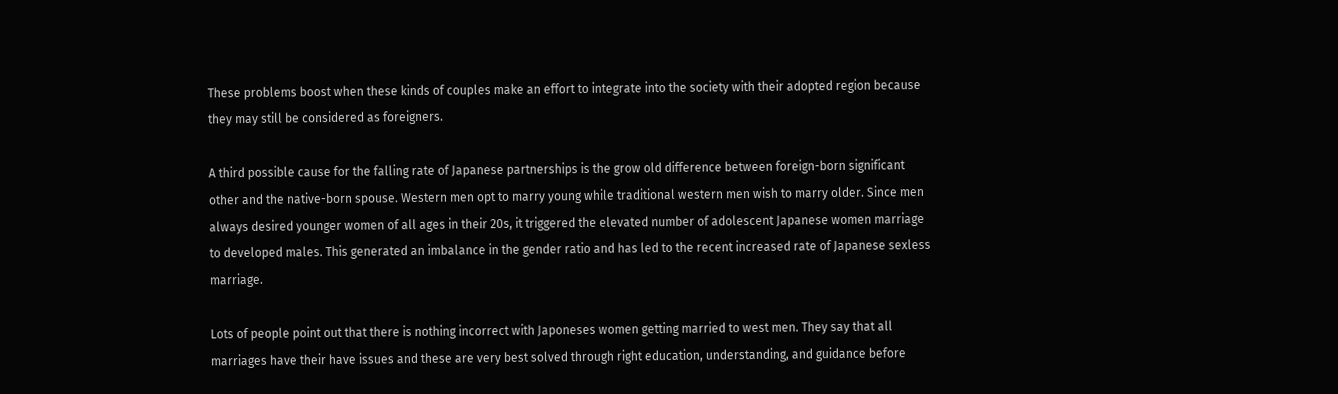These problems boost when these kinds of couples make an effort to integrate into the society with their adopted region because they may still be considered as foreigners.

A third possible cause for the falling rate of Japanese partnerships is the grow old difference between foreign-born significant other and the native-born spouse. Western men opt to marry young while traditional western men wish to marry older. Since men always desired younger women of all ages in their 20s, it triggered the elevated number of adolescent Japanese women marriage to developed males. This generated an imbalance in the gender ratio and has led to the recent increased rate of Japanese sexless marriage.

Lots of people point out that there is nothing incorrect with Japoneses women getting married to west men. They say that all marriages have their have issues and these are very best solved through right education, understanding, and guidance before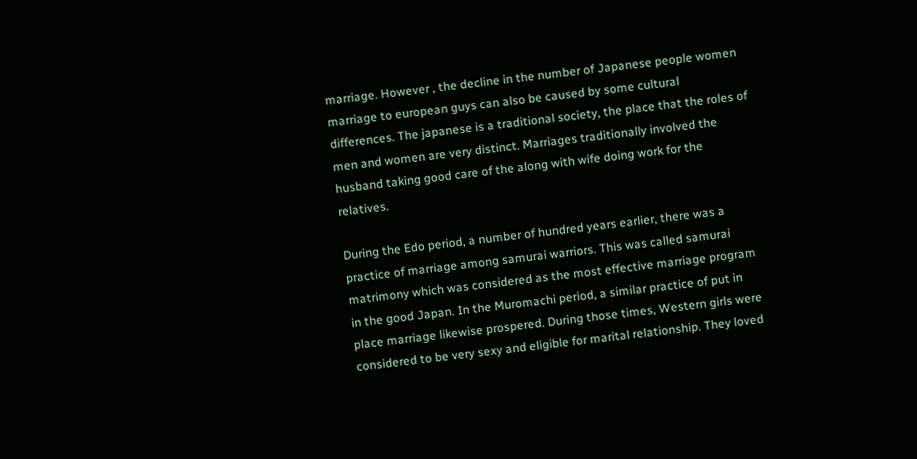marriage. However , the decline in the number of Japanese people women marriage to european guys can also be caused by some cultural differences. The japanese is a traditional society, the place that the roles of men and women are very distinct. Marriages traditionally involved the husband taking good care of the along with wife doing work for the relatives.

During the Edo period, a number of hundred years earlier, there was a practice of marriage among samurai warriors. This was called samurai matrimony which was considered as the most effective marriage program in the good Japan. In the Muromachi period, a similar practice of put in place marriage likewise prospered. During those times, Western girls were considered to be very sexy and eligible for marital relationship. They loved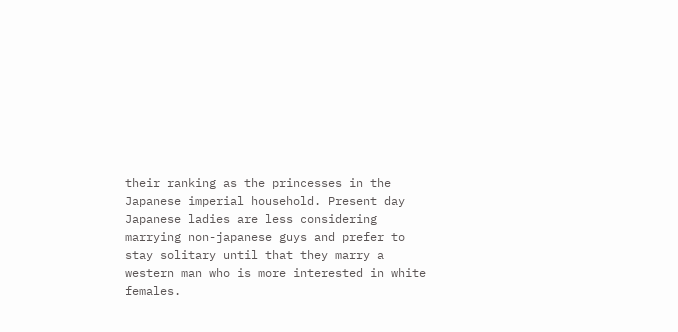their ranking as the princesses in the Japanese imperial household. Present day Japanese ladies are less considering marrying non-japanese guys and prefer to stay solitary until that they marry a western man who is more interested in white females.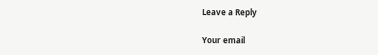Leave a Reply

Your email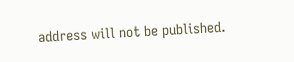address will not be published.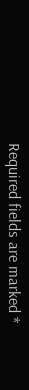Required fields are marked *